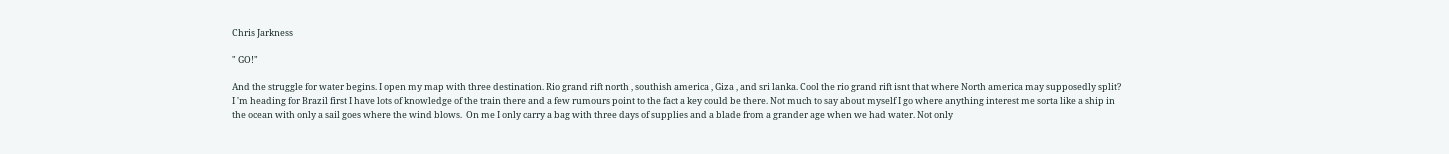Chris Jarkness

" GO!"

And the struggle for water begins. I open my map with three destination. Rio grand rift north , southish america , Giza , and sri lanka. Cool the rio grand rift isnt that where North america may supposedly split?  I 'm heading for Brazil first I have lots of knowledge of the train there and a few rumours point to the fact a key could be there. Not much to say about myself I go where anything interest me sorta like a ship in the ocean with only a sail goes where the wind blows.  On me I only carry a bag with three days of supplies and a blade from a grander age when we had water. Not only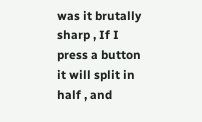was it brutally sharp , If I press a button it will split in half , and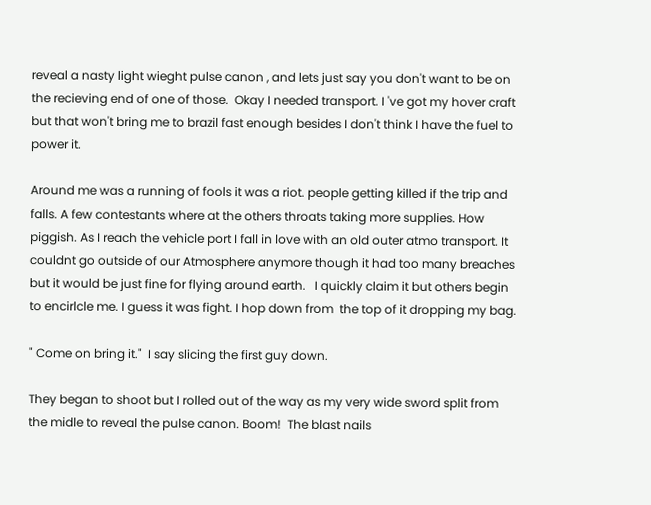reveal a nasty light wieght pulse canon , and lets just say you don't want to be on the recieving end of one of those.  Okay I needed transport. I 've got my hover craft but that won't bring me to brazil fast enough besides I don't think I have the fuel to power it.

Around me was a running of fools it was a riot. people getting killed if the trip and falls. A few contestants where at the others throats taking more supplies. How piggish. As I reach the vehicle port I fall in love with an old outer atmo transport. It couldnt go outside of our Atmosphere anymore though it had too many breaches but it would be just fine for flying around earth.   I quickly claim it but others begin to encirlcle me. I guess it was fight. I hop down from  the top of it dropping my bag.

" Come on bring it."  I say slicing the first guy down.

They began to shoot but I rolled out of the way as my very wide sword split from the midle to reveal the pulse canon. Boom!  The blast nails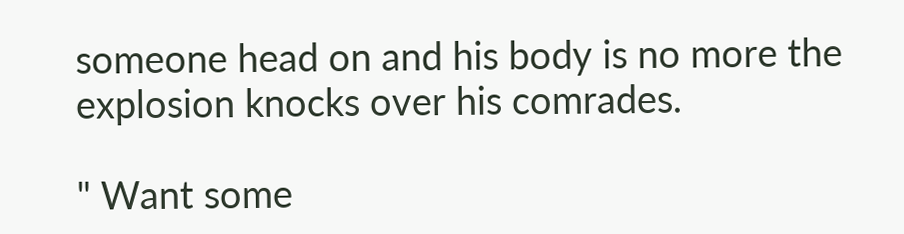someone head on and his body is no more the explosion knocks over his comrades.

" Want some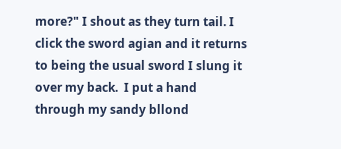more?" I shout as they turn tail. I click the sword agian and it returns to being the usual sword I slung it over my back.  I put a hand through my sandy bllond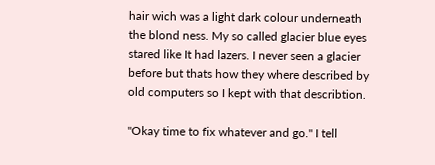hair wich was a light dark colour underneath the blond ness. My so called glacier blue eyes stared like It had lazers. I never seen a glacier before but thats how they where described by old computers so I kept with that describtion.

"Okay time to fix whatever and go." I tell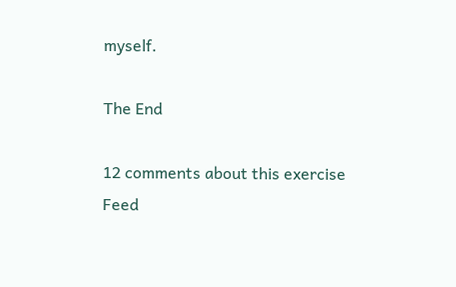myself.

The End

12 comments about this exercise Feed